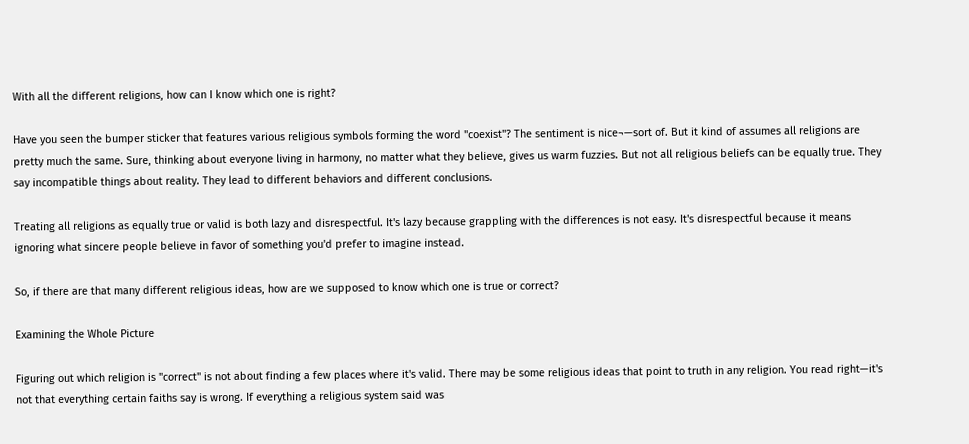With all the different religions, how can I know which one is right?

Have you seen the bumper sticker that features various religious symbols forming the word "coexist"? The sentiment is nice¬—sort of. But it kind of assumes all religions are pretty much the same. Sure, thinking about everyone living in harmony, no matter what they believe, gives us warm fuzzies. But not all religious beliefs can be equally true. They say incompatible things about reality. They lead to different behaviors and different conclusions.

Treating all religions as equally true or valid is both lazy and disrespectful. It's lazy because grappling with the differences is not easy. It's disrespectful because it means ignoring what sincere people believe in favor of something you'd prefer to imagine instead.

So, if there are that many different religious ideas, how are we supposed to know which one is true or correct?

Examining the Whole Picture

Figuring out which religion is "correct" is not about finding a few places where it's valid. There may be some religious ideas that point to truth in any religion. You read right—it's not that everything certain faiths say is wrong. If everything a religious system said was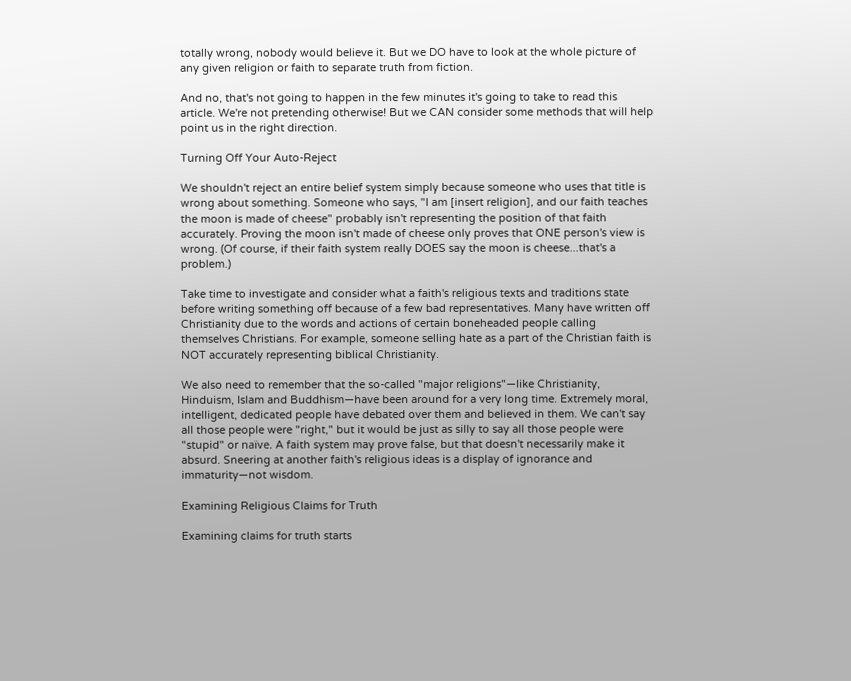totally wrong, nobody would believe it. But we DO have to look at the whole picture of any given religion or faith to separate truth from fiction.

And no, that's not going to happen in the few minutes it's going to take to read this article. We're not pretending otherwise! But we CAN consider some methods that will help point us in the right direction.

Turning Off Your Auto-Reject

We shouldn't reject an entire belief system simply because someone who uses that title is wrong about something. Someone who says, "I am [insert religion], and our faith teaches the moon is made of cheese" probably isn't representing the position of that faith accurately. Proving the moon isn't made of cheese only proves that ONE person's view is wrong. (Of course, if their faith system really DOES say the moon is cheese...that's a problem.)

Take time to investigate and consider what a faith's religious texts and traditions state before writing something off because of a few bad representatives. Many have written off Christianity due to the words and actions of certain boneheaded people calling themselves Christians. For example, someone selling hate as a part of the Christian faith is NOT accurately representing biblical Christianity.

We also need to remember that the so-called "major religions"—like Christianity, Hinduism, Islam and Buddhism—have been around for a very long time. Extremely moral, intelligent, dedicated people have debated over them and believed in them. We can't say all those people were "right," but it would be just as silly to say all those people were "stupid" or naïve. A faith system may prove false, but that doesn't necessarily make it absurd. Sneering at another faith's religious ideas is a display of ignorance and immaturity—not wisdom.

Examining Religious Claims for Truth

Examining claims for truth starts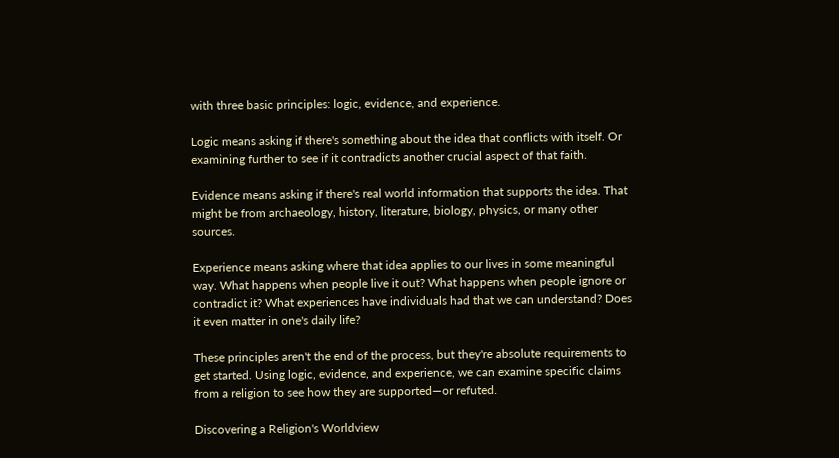with three basic principles: logic, evidence, and experience.

Logic means asking if there's something about the idea that conflicts with itself. Or examining further to see if it contradicts another crucial aspect of that faith.

Evidence means asking if there's real world information that supports the idea. That might be from archaeology, history, literature, biology, physics, or many other sources.

Experience means asking where that idea applies to our lives in some meaningful way. What happens when people live it out? What happens when people ignore or contradict it? What experiences have individuals had that we can understand? Does it even matter in one's daily life?

These principles aren't the end of the process, but they're absolute requirements to get started. Using logic, evidence, and experience, we can examine specific claims from a religion to see how they are supported—or refuted.

Discovering a Religion's Worldview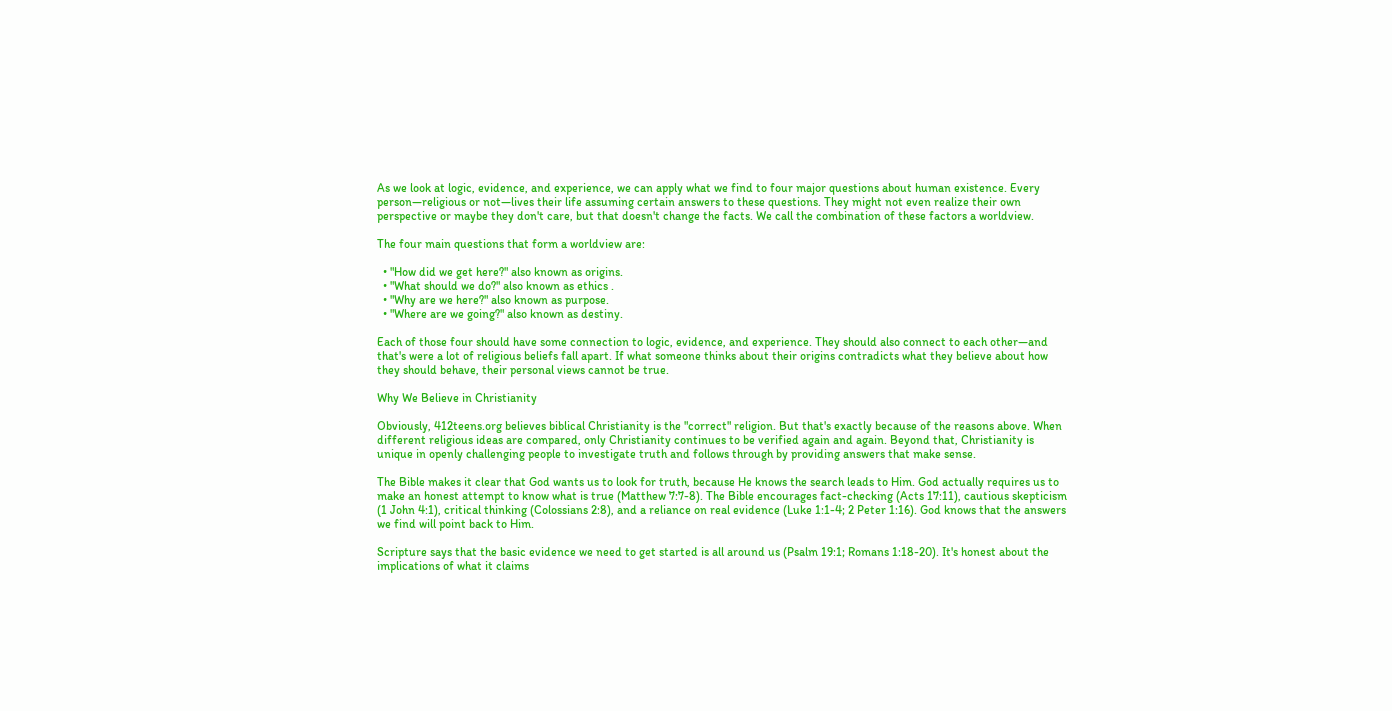As we look at logic, evidence, and experience, we can apply what we find to four major questions about human existence. Every person—religious or not—lives their life assuming certain answers to these questions. They might not even realize their own perspective or maybe they don't care, but that doesn't change the facts. We call the combination of these factors a worldview.

The four main questions that form a worldview are:

  • "How did we get here?" also known as origins.
  • "What should we do?" also known as ethics .
  • "Why are we here?" also known as purpose.
  • "Where are we going?" also known as destiny.

Each of those four should have some connection to logic, evidence, and experience. They should also connect to each other—and that's were a lot of religious beliefs fall apart. If what someone thinks about their origins contradicts what they believe about how they should behave, their personal views cannot be true.

Why We Believe in Christianity

Obviously, 412teens.org believes biblical Christianity is the "correct" religion. But that's exactly because of the reasons above. When different religious ideas are compared, only Christianity continues to be verified again and again. Beyond that, Christianity is unique in openly challenging people to investigate truth and follows through by providing answers that make sense.

The Bible makes it clear that God wants us to look for truth, because He knows the search leads to Him. God actually requires us to make an honest attempt to know what is true (Matthew 7:7-8). The Bible encourages fact-checking (Acts 17:11), cautious skepticism (1 John 4:1), critical thinking (Colossians 2:8), and a reliance on real evidence (Luke 1:1-4; 2 Peter 1:16). God knows that the answers we find will point back to Him.

Scripture says that the basic evidence we need to get started is all around us (Psalm 19:1; Romans 1:18-20). It's honest about the implications of what it claims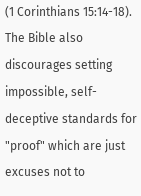(1 Corinthians 15:14-18). The Bible also discourages setting impossible, self-deceptive standards for "proof" which are just excuses not to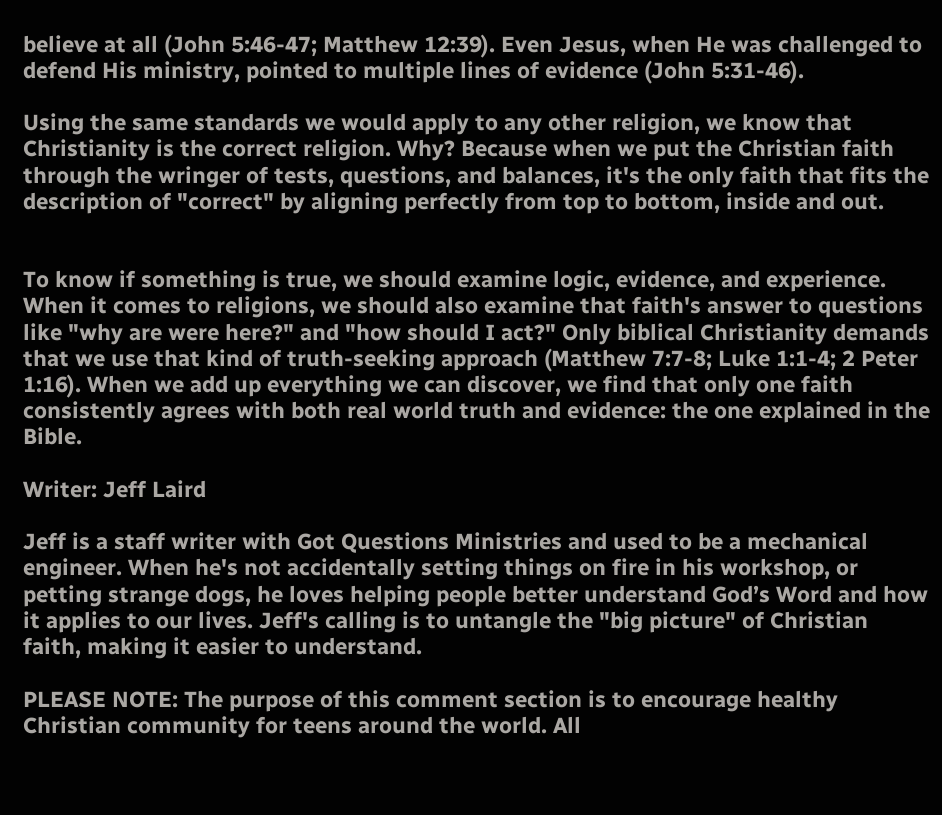believe at all (John 5:46-47; Matthew 12:39). Even Jesus, when He was challenged to defend His ministry, pointed to multiple lines of evidence (John 5:31-46).

Using the same standards we would apply to any other religion, we know that Christianity is the correct religion. Why? Because when we put the Christian faith through the wringer of tests, questions, and balances, it's the only faith that fits the description of "correct" by aligning perfectly from top to bottom, inside and out.


To know if something is true, we should examine logic, evidence, and experience. When it comes to religions, we should also examine that faith's answer to questions like "why are were here?" and "how should I act?" Only biblical Christianity demands that we use that kind of truth-seeking approach (Matthew 7:7-8; Luke 1:1-4; 2 Peter 1:16). When we add up everything we can discover, we find that only one faith consistently agrees with both real world truth and evidence: the one explained in the Bible.

Writer: Jeff Laird

Jeff is a staff writer with Got Questions Ministries and used to be a mechanical engineer. When he's not accidentally setting things on fire in his workshop, or petting strange dogs, he loves helping people better understand God’s Word and how it applies to our lives. Jeff's calling is to untangle the "big picture" of Christian faith, making it easier to understand.

PLEASE NOTE: The purpose of this comment section is to encourage healthy Christian community for teens around the world. All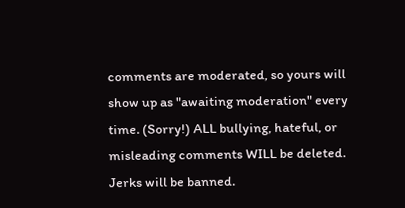comments are moderated, so yours will show up as "awaiting moderation" every time. (Sorry!) ALL bullying, hateful, or misleading comments WILL be deleted. Jerks will be banned.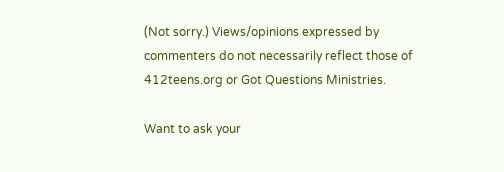(Not sorry.) Views/opinions expressed by commenters do not necessarily reflect those of 412teens.org or Got Questions Ministries.

Want to ask your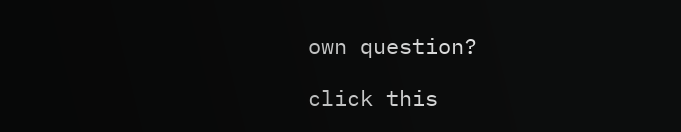own question?

click this